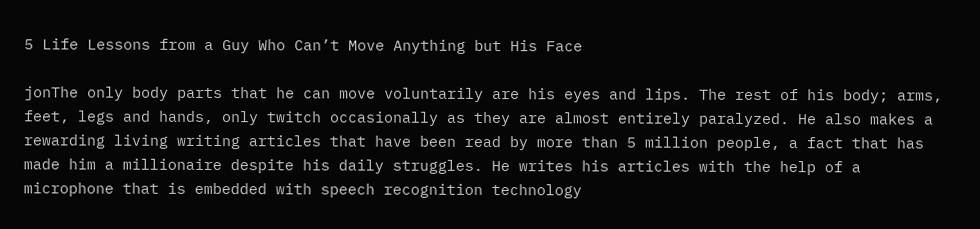5 Life Lessons from a Guy Who Can’t Move Anything but His Face

jonThe only body parts that he can move voluntarily are his eyes and lips. The rest of his body; arms, feet, legs and hands, only twitch occasionally as they are almost entirely paralyzed. He also makes a rewarding living writing articles that have been read by more than 5 million people, a fact that has made him a millionaire despite his daily struggles. He writes his articles with the help of a microphone that is embedded with speech recognition technology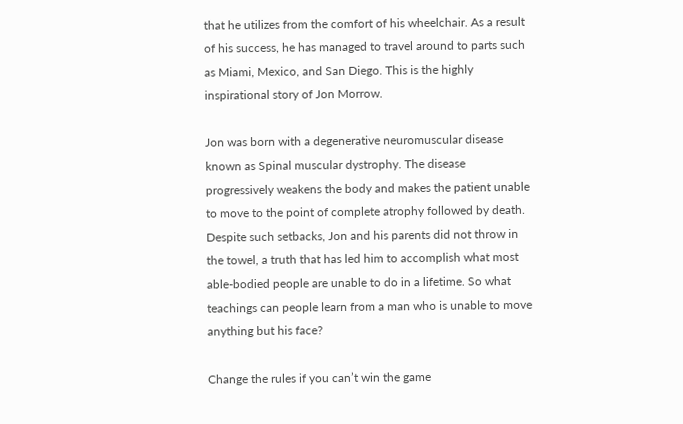that he utilizes from the comfort of his wheelchair. As a result of his success, he has managed to travel around to parts such as Miami, Mexico, and San Diego. This is the highly inspirational story of Jon Morrow.

Jon was born with a degenerative neuromuscular disease known as Spinal muscular dystrophy. The disease progressively weakens the body and makes the patient unable to move to the point of complete atrophy followed by death. Despite such setbacks, Jon and his parents did not throw in the towel, a truth that has led him to accomplish what most able-bodied people are unable to do in a lifetime. So what teachings can people learn from a man who is unable to move anything but his face?

Change the rules if you can’t win the game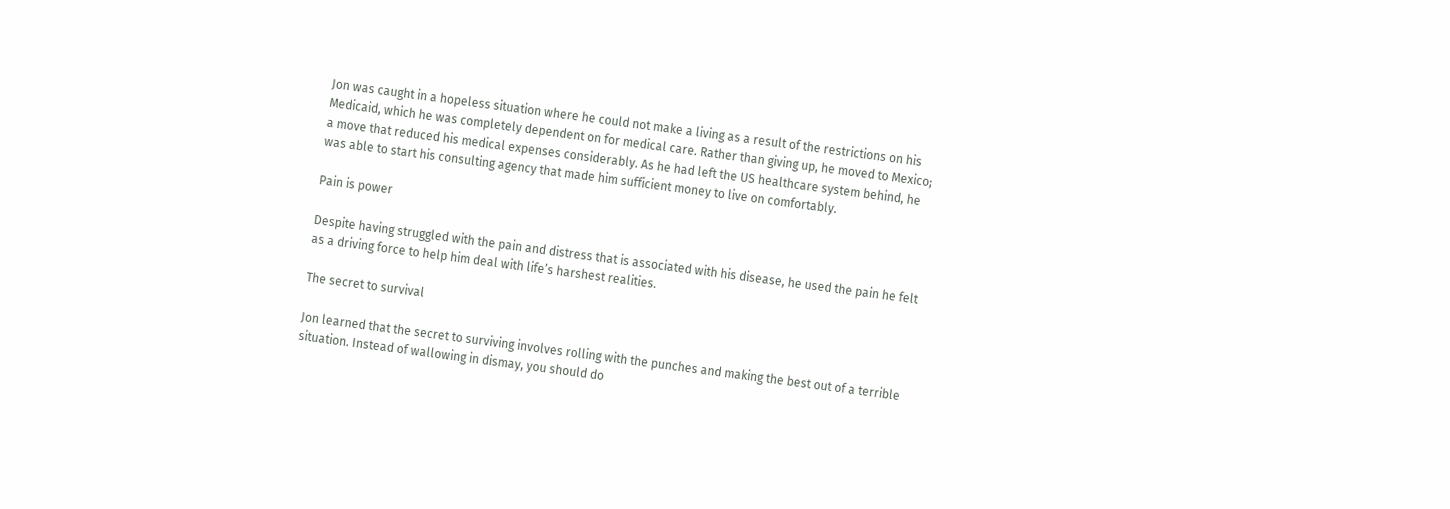Jon was caught in a hopeless situation where he could not make a living as a result of the restrictions on his Medicaid, which he was completely dependent on for medical care. Rather than giving up, he moved to Mexico; a move that reduced his medical expenses considerably. As he had left the US healthcare system behind, he was able to start his consulting agency that made him sufficient money to live on comfortably.

Pain is power

Despite having struggled with the pain and distress that is associated with his disease, he used the pain he felt as a driving force to help him deal with life’s harshest realities.

The secret to survival

Jon learned that the secret to surviving involves rolling with the punches and making the best out of a terrible situation. Instead of wallowing in dismay, you should do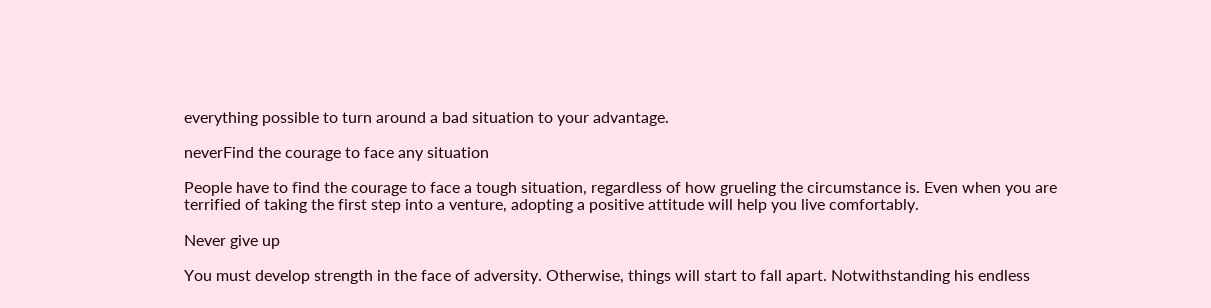everything possible to turn around a bad situation to your advantage.

neverFind the courage to face any situation

People have to find the courage to face a tough situation, regardless of how grueling the circumstance is. Even when you are terrified of taking the first step into a venture, adopting a positive attitude will help you live comfortably.

Never give up

You must develop strength in the face of adversity. Otherwise, things will start to fall apart. Notwithstanding his endless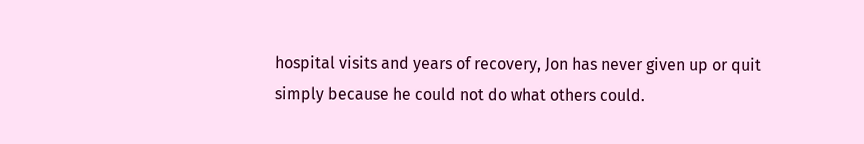hospital visits and years of recovery, Jon has never given up or quit simply because he could not do what others could.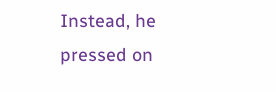Instead, he pressed on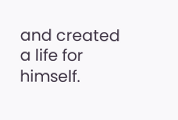and created a life for himself.